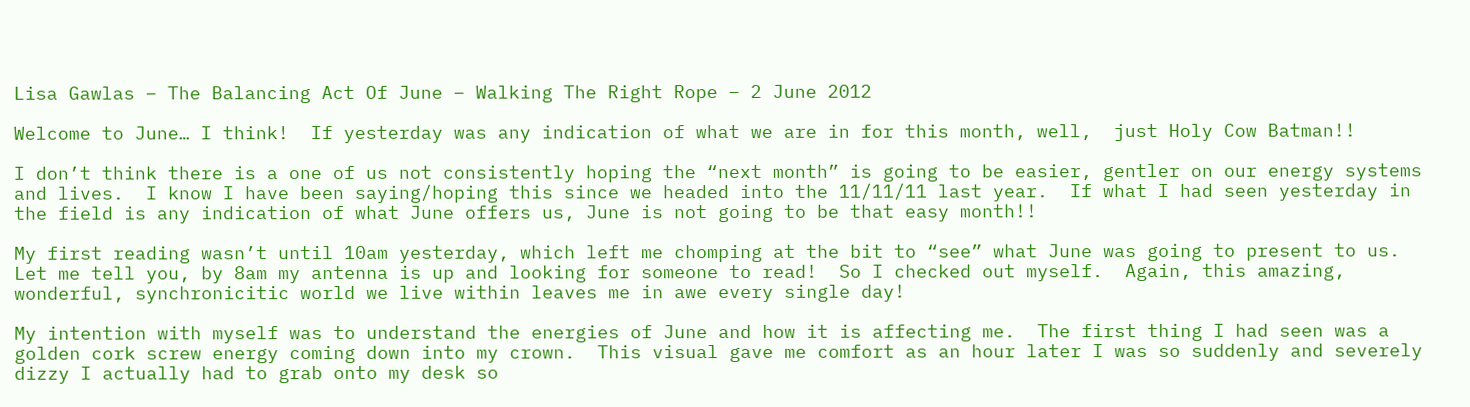Lisa Gawlas – The Balancing Act Of June – Walking The Right Rope – 2 June 2012

Welcome to June… I think!  If yesterday was any indication of what we are in for this month, well,  just Holy Cow Batman!!

I don’t think there is a one of us not consistently hoping the “next month” is going to be easier, gentler on our energy systems and lives.  I know I have been saying/hoping this since we headed into the 11/11/11 last year.  If what I had seen yesterday in the field is any indication of what June offers us, June is not going to be that easy month!!

My first reading wasn’t until 10am yesterday, which left me chomping at the bit to “see” what June was going to present to us.  Let me tell you, by 8am my antenna is up and looking for someone to read!  So I checked out myself.  Again, this amazing, wonderful, synchronicitic world we live within leaves me in awe every single day!

My intention with myself was to understand the energies of June and how it is affecting me.  The first thing I had seen was a golden cork screw energy coming down into my crown.  This visual gave me comfort as an hour later I was so suddenly and severely dizzy I actually had to grab onto my desk so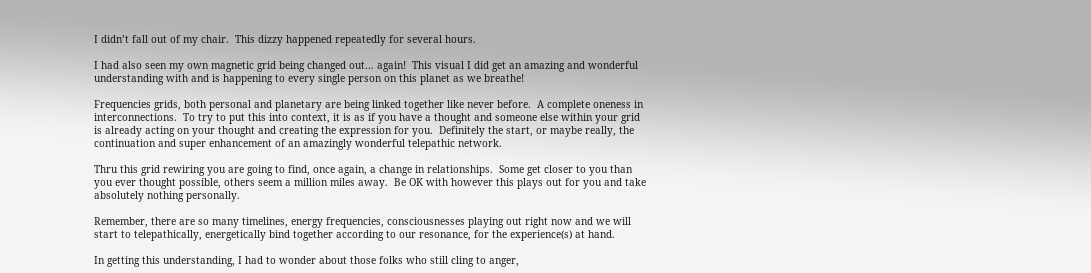I didn’t fall out of my chair.  This dizzy happened repeatedly for several hours.

I had also seen my own magnetic grid being changed out… again!  This visual I did get an amazing and wonderful understanding with and is happening to every single person on this planet as we breathe!

Frequencies grids, both personal and planetary are being linked together like never before.  A complete oneness in interconnections.  To try to put this into context, it is as if you have a thought and someone else within your grid is already acting on your thought and creating the expression for you.  Definitely the start, or maybe really, the continuation and super enhancement of an amazingly wonderful telepathic network.

Thru this grid rewiring you are going to find, once again, a change in relationships.  Some get closer to you than you ever thought possible, others seem a million miles away.  Be OK with however this plays out for you and take absolutely nothing personally.

Remember, there are so many timelines, energy frequencies, consciousnesses playing out right now and we will start to telepathically, energetically bind together according to our resonance, for the experience(s) at hand.

In getting this understanding, I had to wonder about those folks who still cling to anger,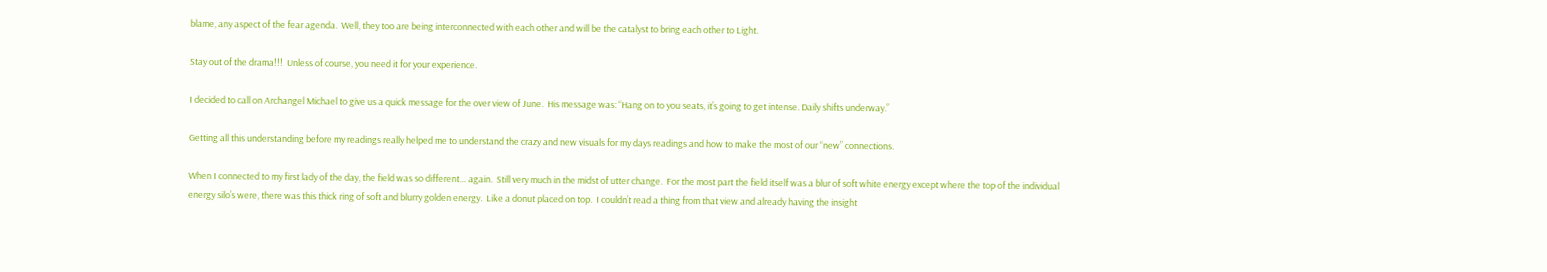blame, any aspect of the fear agenda.  Well, they too are being interconnected with each other and will be the catalyst to bring each other to Light.

Stay out of the drama!!!  Unless of course, you need it for your experience.

I decided to call on Archangel Michael to give us a quick message for the over view of June.  His message was: “Hang on to you seats, it’s going to get intense. Daily shifts underway.”

Getting all this understanding before my readings really helped me to understand the crazy and new visuals for my days readings and how to make the most of our “new” connections.

When I connected to my first lady of the day, the field was so different… again.  Still very much in the midst of utter change.  For the most part the field itself was a blur of soft white energy except where the top of the individual energy silo’s were, there was this thick ring of soft and blurry golden energy.  Like a donut placed on top.  I couldn’t read a thing from that view and already having the insight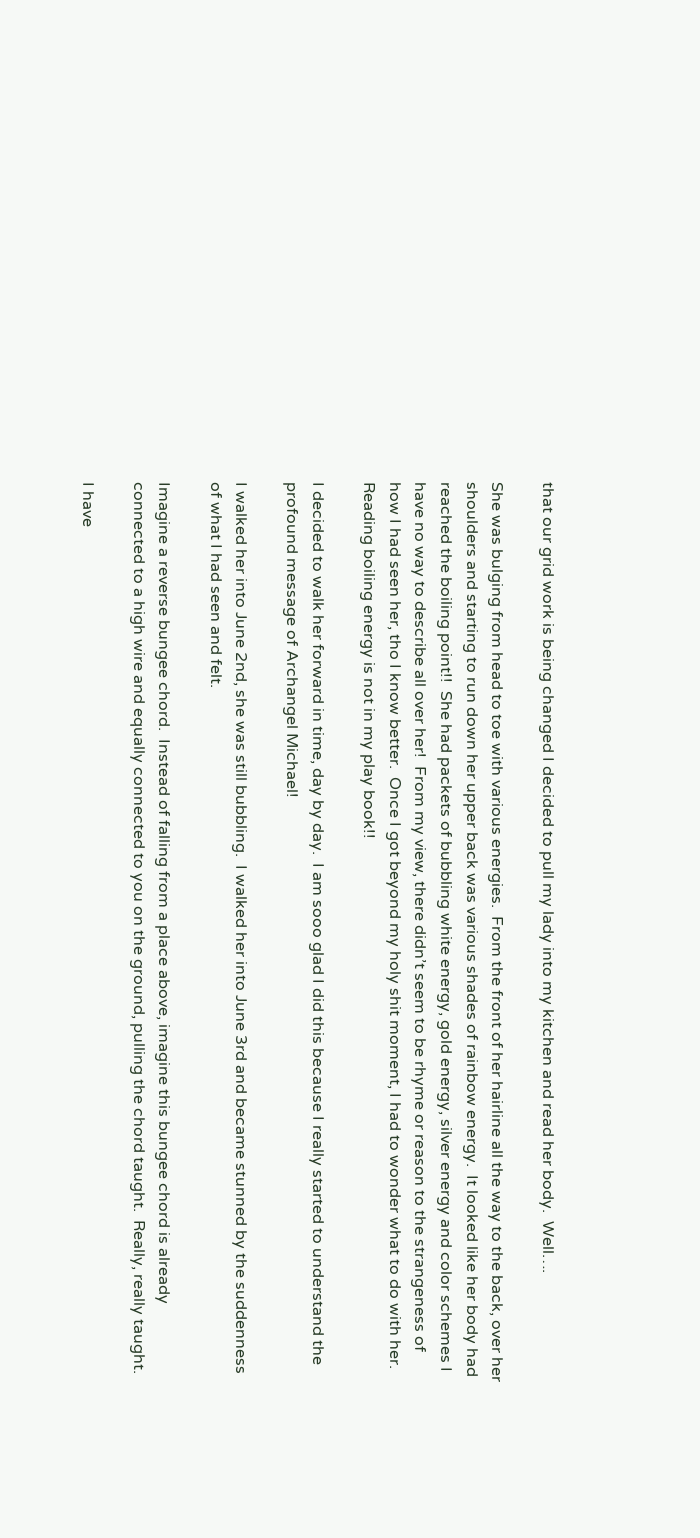that our grid work is being changed I decided to pull my lady into my kitchen and read her body.  Well….

She was bulging from head to toe with various energies.  From the front of her hairline all the way to the back, over her shoulders and starting to run down her upper back was various shades of rainbow energy.  It looked like her body had reached the boiling point!!  She had packets of bubbling white energy, gold energy, silver energy and color schemes I have no way to describe all over her!  From my view, there didn’t seem to be rhyme or reason to the strangeness of how I had seen her, tho I know better.  Once I got beyond my holy shit moment, I had to wonder what to do with her.  Reading boiling energy is not in my play book!!

I decided to walk her forward in time, day by day.  I am sooo glad I did this because I really started to understand the profound message of Archangel Michael!

I walked her into June 2nd, she was still bubbling.  I walked her into June 3rd and became stunned by the suddenness of what I had seen and felt.

Imagine a reverse bungee chord.  Instead of falling from a place above, imagine this bungee chord is already connected to a high wire and equally connected to you on the ground, pulling the chord taught.  Really, really taught.

I have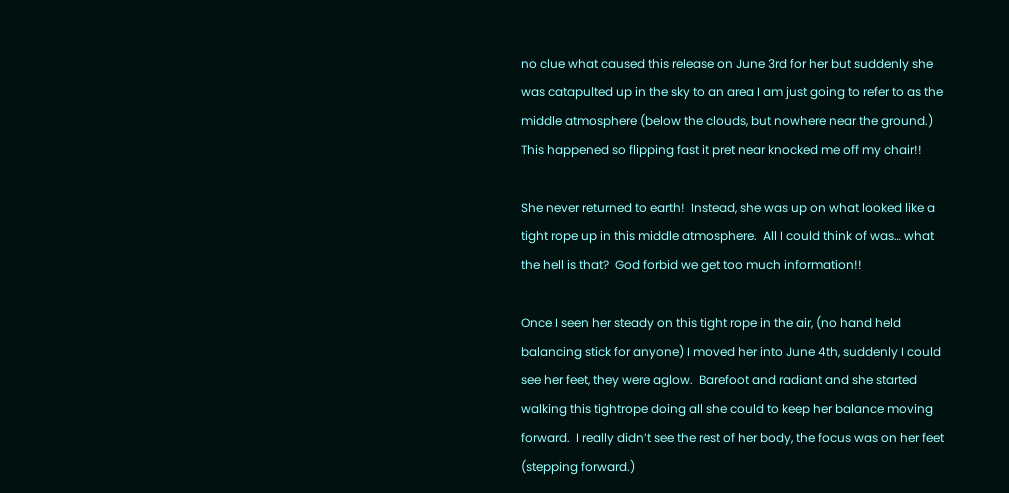no clue what caused this release on June 3rd for her but suddenly she was catapulted up in the sky to an area I am just going to refer to as the middle atmosphere (below the clouds, but nowhere near the ground.)   This happened so flipping fast it pret near knocked me off my chair!!

She never returned to earth!  Instead, she was up on what looked like a tight rope up in this middle atmosphere.  All I could think of was… what the hell is that?  God forbid we get too much information!!

Once I seen her steady on this tight rope in the air, (no hand held balancing stick for anyone) I moved her into June 4th, suddenly I could see her feet, they were aglow.  Barefoot and radiant and she started walking this tightrope doing all she could to keep her balance moving forward.  I really didn’t see the rest of her body, the focus was on her feet (stepping forward.)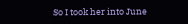So I took her into June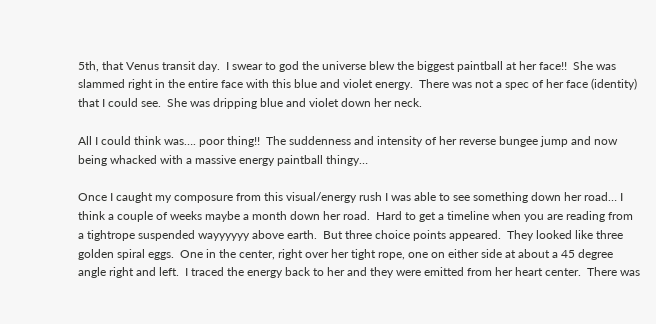5th, that Venus transit day.  I swear to god the universe blew the biggest paintball at her face!!  She was slammed right in the entire face with this blue and violet energy.  There was not a spec of her face (identity) that I could see.  She was dripping blue and violet down her neck.

All I could think was…. poor thing!!  The suddenness and intensity of her reverse bungee jump and now being whacked with a massive energy paintball thingy…

Once I caught my composure from this visual/energy rush I was able to see something down her road… I think a couple of weeks maybe a month down her road.  Hard to get a timeline when you are reading from a tightrope suspended wayyyyyy above earth.  But three choice points appeared.  They looked like three golden spiral eggs.  One in the center, right over her tight rope, one on either side at about a 45 degree angle right and left.  I traced the energy back to her and they were emitted from her heart center.  There was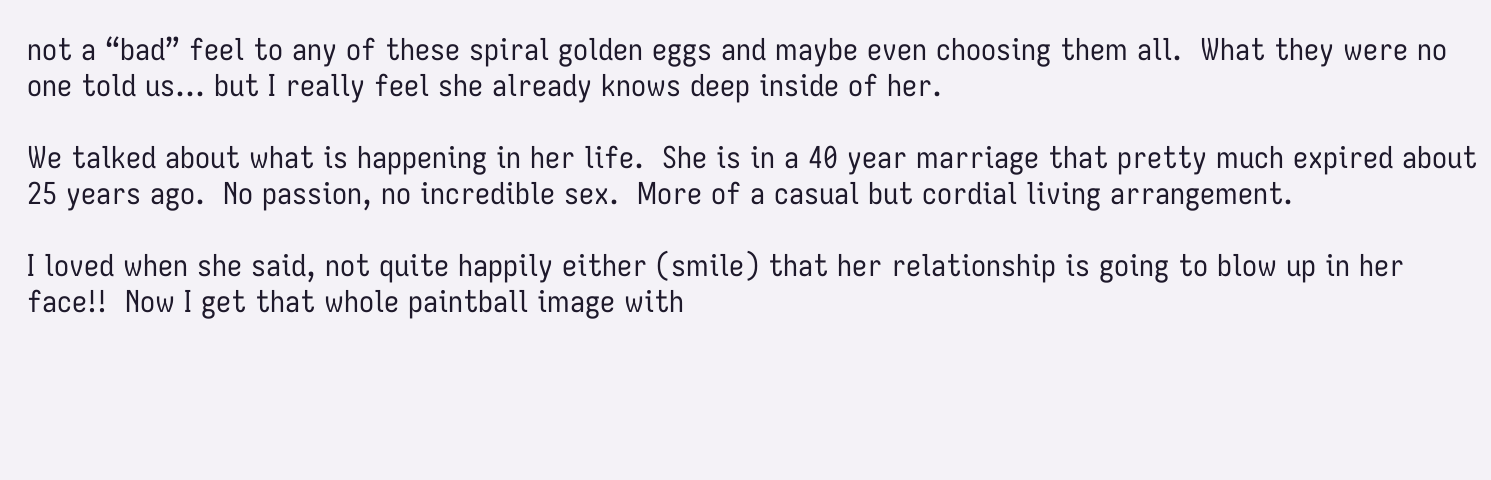not a “bad” feel to any of these spiral golden eggs and maybe even choosing them all.  What they were no one told us… but I really feel she already knows deep inside of her.

We talked about what is happening in her life.  She is in a 40 year marriage that pretty much expired about 25 years ago.  No passion, no incredible sex.  More of a casual but cordial living arrangement.

I loved when she said, not quite happily either (smile) that her relationship is going to blow up in her face!!  Now I get that whole paintball image with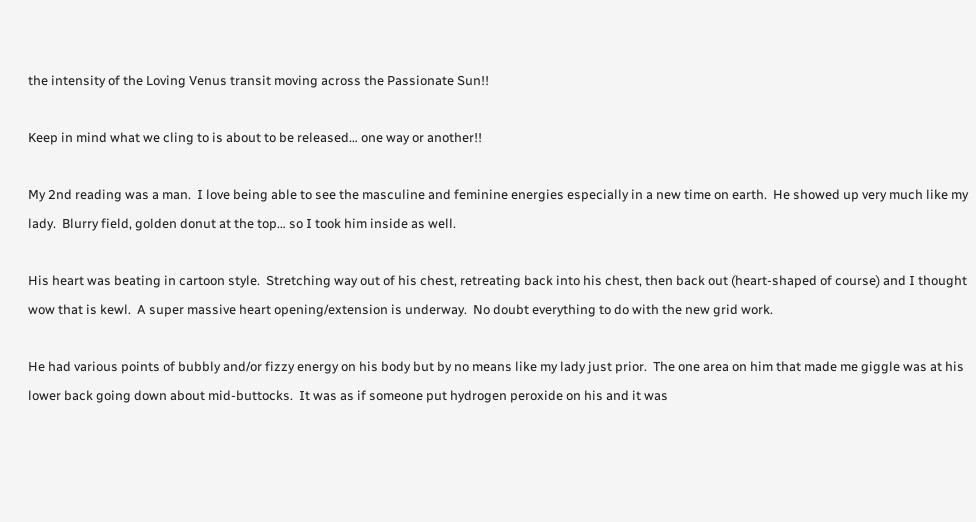the intensity of the Loving Venus transit moving across the Passionate Sun!!

Keep in mind what we cling to is about to be released… one way or another!!

My 2nd reading was a man.  I love being able to see the masculine and feminine energies especially in a new time on earth.  He showed up very much like my lady.  Blurry field, golden donut at the top… so I took him inside as well.

His heart was beating in cartoon style.  Stretching way out of his chest, retreating back into his chest, then back out (heart-shaped of course) and I thought wow that is kewl.  A super massive heart opening/extension is underway.  No doubt everything to do with the new grid work.

He had various points of bubbly and/or fizzy energy on his body but by no means like my lady just prior.  The one area on him that made me giggle was at his lower back going down about mid-buttocks.  It was as if someone put hydrogen peroxide on his and it was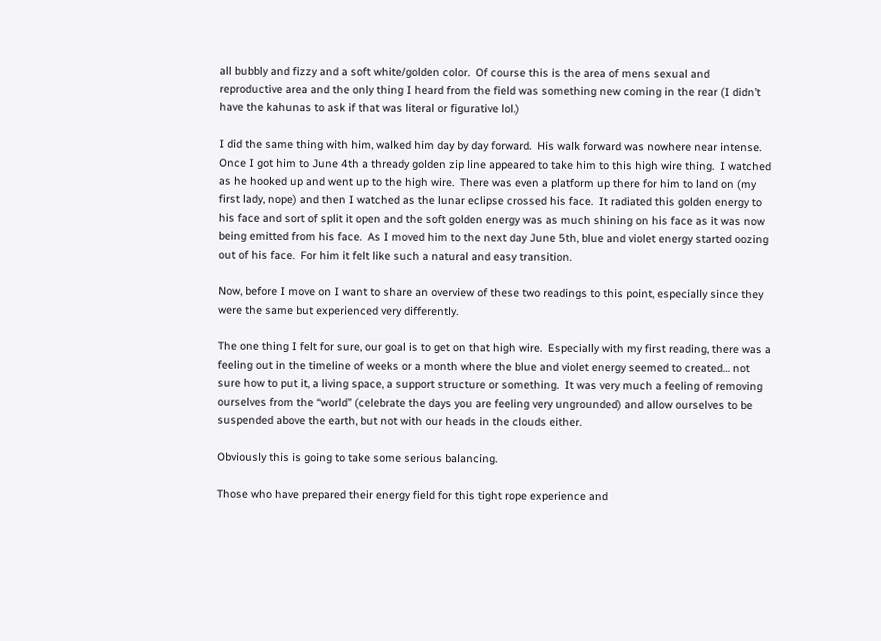all bubbly and fizzy and a soft white/golden color.  Of course this is the area of mens sexual and reproductive area and the only thing I heard from the field was something new coming in the rear (I didn’t have the kahunas to ask if that was literal or figurative lol.)

I did the same thing with him, walked him day by day forward.  His walk forward was nowhere near intense.  Once I got him to June 4th a thready golden zip line appeared to take him to this high wire thing.  I watched as he hooked up and went up to the high wire.  There was even a platform up there for him to land on (my first lady, nope) and then I watched as the lunar eclipse crossed his face.  It radiated this golden energy to his face and sort of split it open and the soft golden energy was as much shining on his face as it was now being emitted from his face.  As I moved him to the next day June 5th, blue and violet energy started oozing out of his face.  For him it felt like such a natural and easy transition.

Now, before I move on I want to share an overview of these two readings to this point, especially since they were the same but experienced very differently.

The one thing I felt for sure, our goal is to get on that high wire.  Especially with my first reading, there was a feeling out in the timeline of weeks or a month where the blue and violet energy seemed to created… not sure how to put it, a living space, a support structure or something.  It was very much a feeling of removing ourselves from the “world” (celebrate the days you are feeling very ungrounded) and allow ourselves to be suspended above the earth, but not with our heads in the clouds either.

Obviously this is going to take some serious balancing.

Those who have prepared their energy field for this tight rope experience and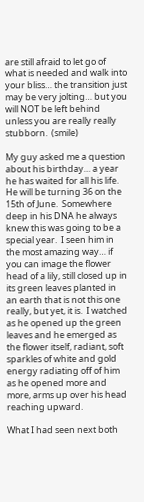are still afraid to let go of what is needed and walk into your bliss… the transition just may be very jolting… but you will NOT be left behind unless you are really really stubborn.  (smile)

My guy asked me a question about his birthday… a year he has waited for all his life.  He will be turning 36 on the 15th of June.  Somewhere deep in his DNA he always knew this was going to be a special year.  I seen him in the most amazing way… if you can image the flower head of a lily, still closed up in its green leaves planted in an earth that is not this one really, but yet, it is.  I watched as he opened up the green leaves and he emerged as the flower itself, radiant, soft sparkles of white and gold energy radiating off of him as he opened more and more, arms up over his head reaching upward.

What I had seen next both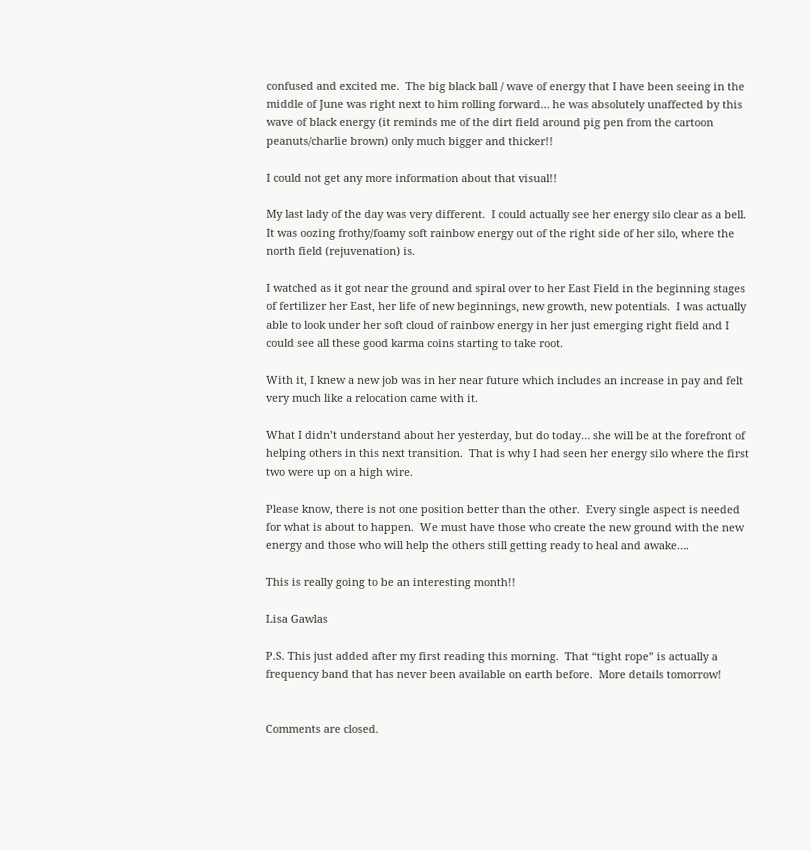confused and excited me.  The big black ball / wave of energy that I have been seeing in the middle of June was right next to him rolling forward… he was absolutely unaffected by this wave of black energy (it reminds me of the dirt field around pig pen from the cartoon peanuts/charlie brown) only much bigger and thicker!!

I could not get any more information about that visual!!

My last lady of the day was very different.  I could actually see her energy silo clear as a bell.  It was oozing frothy/foamy soft rainbow energy out of the right side of her silo, where the north field (rejuvenation) is.

I watched as it got near the ground and spiral over to her East Field in the beginning stages of fertilizer her East, her life of new beginnings, new growth, new potentials.  I was actually able to look under her soft cloud of rainbow energy in her just emerging right field and I could see all these good karma coins starting to take root.

With it, I knew a new job was in her near future which includes an increase in pay and felt very much like a relocation came with it.

What I didn’t understand about her yesterday, but do today… she will be at the forefront of helping others in this next transition.  That is why I had seen her energy silo where the first two were up on a high wire.

Please know, there is not one position better than the other.  Every single aspect is needed for what is about to happen.  We must have those who create the new ground with the new energy and those who will help the others still getting ready to heal and awake….

This is really going to be an interesting month!!

Lisa Gawlas

P.S. This just added after my first reading this morning.  That “tight rope” is actually a frequency band that has never been available on earth before.  More details tomorrow!


Comments are closed.